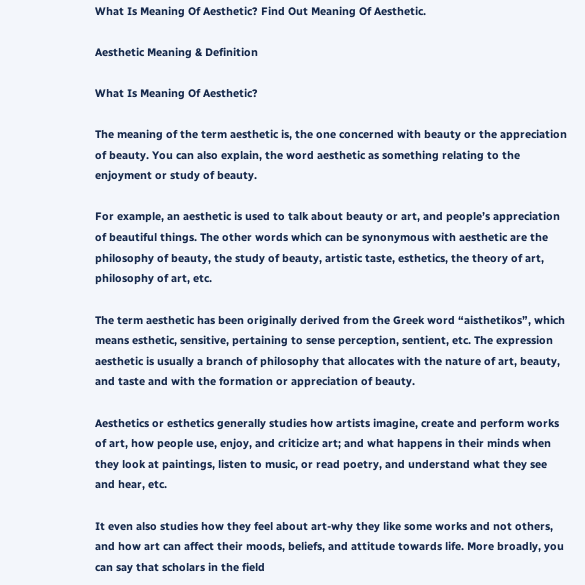What Is Meaning Of Aesthetic? Find Out Meaning Of Aesthetic.

Aesthetic Meaning & Definition

What Is Meaning Of Aesthetic?

The meaning of the term aesthetic is, the one concerned with beauty or the appreciation of beauty. You can also explain, the word aesthetic as something relating to the enjoyment or study of beauty.

For example, an aesthetic is used to talk about beauty or art, and people’s appreciation of beautiful things. The other words which can be synonymous with aesthetic are the philosophy of beauty, the study of beauty, artistic taste, esthetics, the theory of art, philosophy of art, etc.

The term aesthetic has been originally derived from the Greek word “aisthetikos”, which means esthetic, sensitive, pertaining to sense perception, sentient, etc. The expression aesthetic is usually a branch of philosophy that allocates with the nature of art, beauty, and taste and with the formation or appreciation of beauty.

Aesthetics or esthetics generally studies how artists imagine, create and perform works of art, how people use, enjoy, and criticize art; and what happens in their minds when they look at paintings, listen to music, or read poetry, and understand what they see and hear, etc.

It even also studies how they feel about art-why they like some works and not others, and how art can affect their moods, beliefs, and attitude towards life. More broadly, you can say that scholars in the field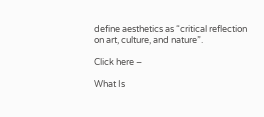define aesthetics as “critical reflection on art, culture, and nature”.

Click here –

What Is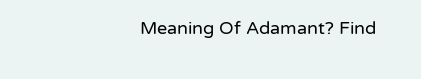Meaning Of Adamant? Find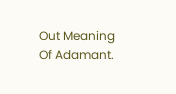Out Meaning Of Adamant.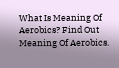What Is Meaning Of Aerobics? Find Out Meaning Of Aerobics.